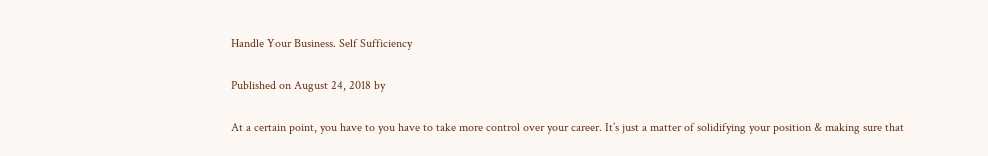Handle Your Business. Self Sufficiency

Published on August 24, 2018 by

At a certain point, you have to you have to take more control over your career. It’s just a matter of solidifying your position & making sure that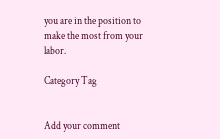you are in the position to make the most from your labor.

Category Tag


Add your comment